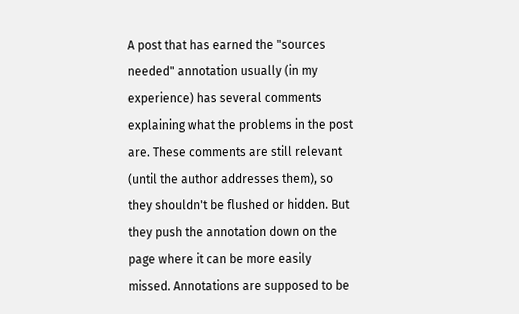A post that has earned the "sources needed" annotation usually (in my experience) has several comments explaining what the problems in the post are. These comments are still relevant (until the author addresses them), so they shouldn't be flushed or hidden. But they push the annotation down on the page where it can be more easily missed. Annotations are supposed to be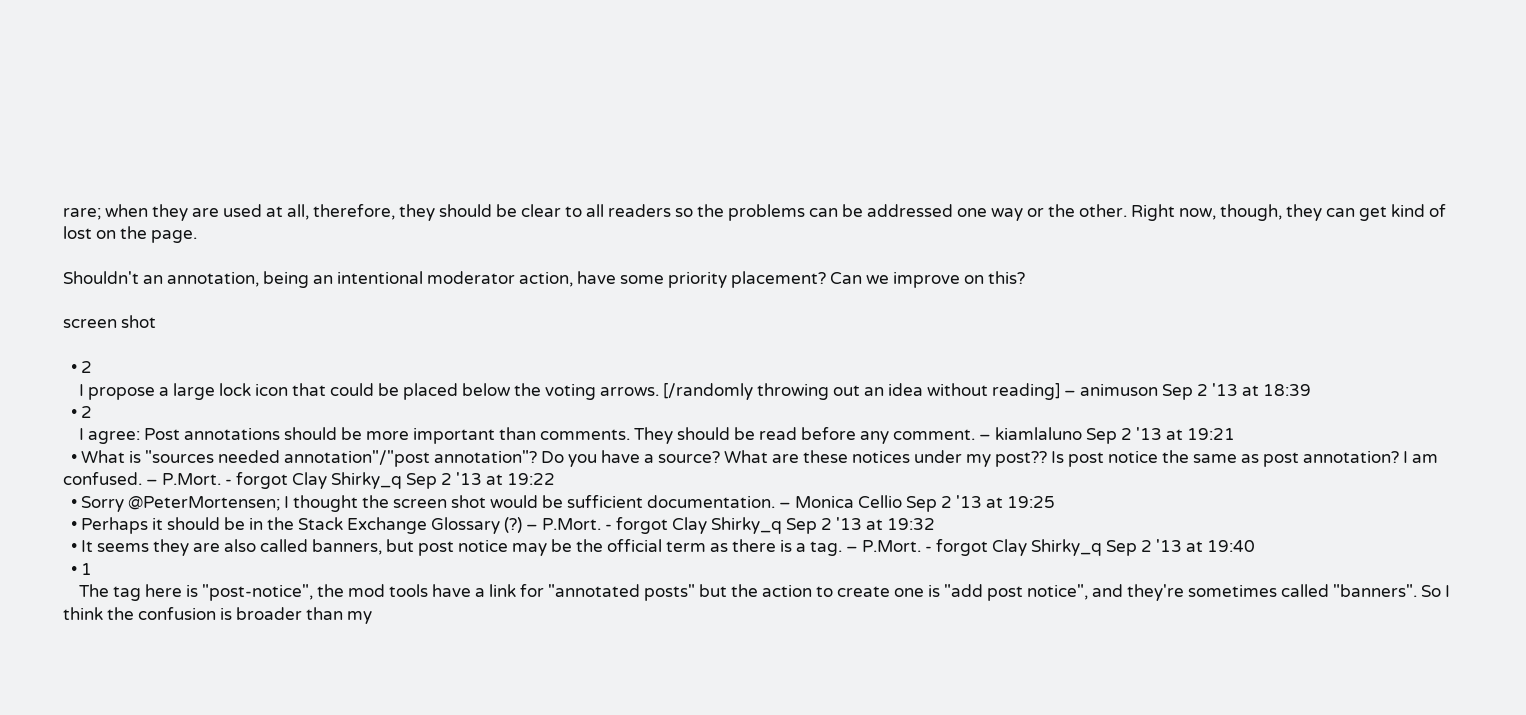rare; when they are used at all, therefore, they should be clear to all readers so the problems can be addressed one way or the other. Right now, though, they can get kind of lost on the page.

Shouldn't an annotation, being an intentional moderator action, have some priority placement? Can we improve on this?

screen shot

  • 2
    I propose a large lock icon that could be placed below the voting arrows. [/randomly throwing out an idea without reading] – animuson Sep 2 '13 at 18:39
  • 2
    I agree: Post annotations should be more important than comments. They should be read before any comment. – kiamlaluno Sep 2 '13 at 19:21
  • What is "sources needed annotation"/"post annotation"? Do you have a source? What are these notices under my post?? Is post notice the same as post annotation? I am confused. – P.Mort. - forgot Clay Shirky_q Sep 2 '13 at 19:22
  • Sorry @PeterMortensen; I thought the screen shot would be sufficient documentation. – Monica Cellio Sep 2 '13 at 19:25
  • Perhaps it should be in the Stack Exchange Glossary (?) – P.Mort. - forgot Clay Shirky_q Sep 2 '13 at 19:32
  • It seems they are also called banners, but post notice may be the official term as there is a tag. – P.Mort. - forgot Clay Shirky_q Sep 2 '13 at 19:40
  • 1
    The tag here is "post-notice", the mod tools have a link for "annotated posts" but the action to create one is "add post notice", and they're sometimes called "banners". So I think the confusion is broader than my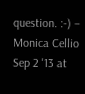question. :-) – Monica Cellio Sep 2 '13 at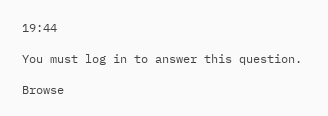19:44

You must log in to answer this question.

Browse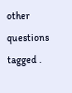other questions tagged .